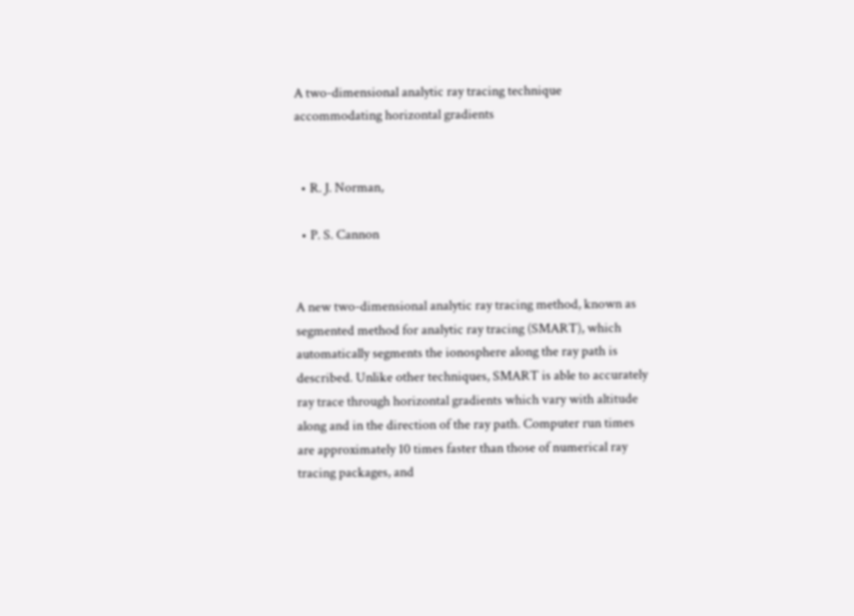A two-dimensional analytic ray tracing technique accommodating horizontal gradients


  • R. J. Norman,

  • P. S. Cannon


A new two-dimensional analytic ray tracing method, known as segmented method for analytic ray tracing (SMART), which automatically segments the ionosphere along the ray path is described. Unlike other techniques, SMART is able to accurately ray trace through horizontal gradients which vary with altitude along and in the direction of the ray path. Computer run times are approximately 10 times faster than those of numerical ray tracing packages, and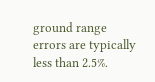ground range errors are typically less than 2.5%.